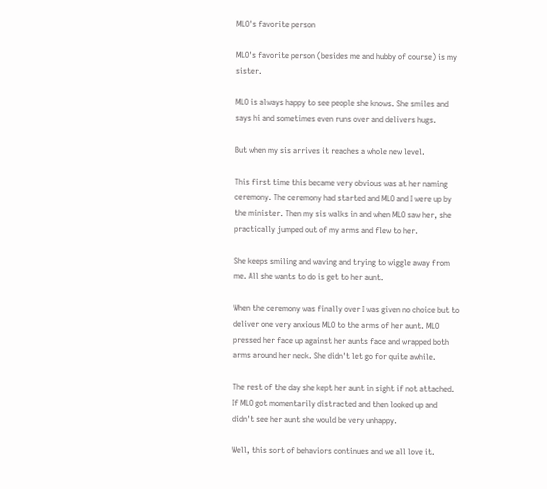MLO's favorite person

MLO's favorite person (besides me and hubby of course) is my sister.

MLO is always happy to see people she knows. She smiles and says hi and sometimes even runs over and delivers hugs.

But when my sis arrives it reaches a whole new level.

This first time this became very obvious was at her naming ceremony. The ceremony had started and MLO and I were up by the minister. Then my sis walks in and when MLO saw her, she practically jumped out of my arms and flew to her.

She keeps smiling and waving and trying to wiggle away from me. All she wants to do is get to her aunt.

When the ceremony was finally over I was given no choice but to deliver one very anxious MLO to the arms of her aunt. MLO pressed her face up against her aunts face and wrapped both arms around her neck. She didn't let go for quite awhile.

The rest of the day she kept her aunt in sight if not attached. If MLO got momentarily distracted and then looked up and didn't see her aunt she would be very unhappy.

Well, this sort of behaviors continues and we all love it.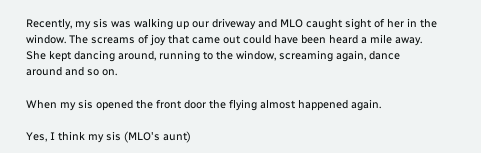Recently, my sis was walking up our driveway and MLO caught sight of her in the window. The screams of joy that came out could have been heard a mile away. She kept dancing around, running to the window, screaming again, dance around and so on.

When my sis opened the front door the flying almost happened again.

Yes, I think my sis (MLO's aunt)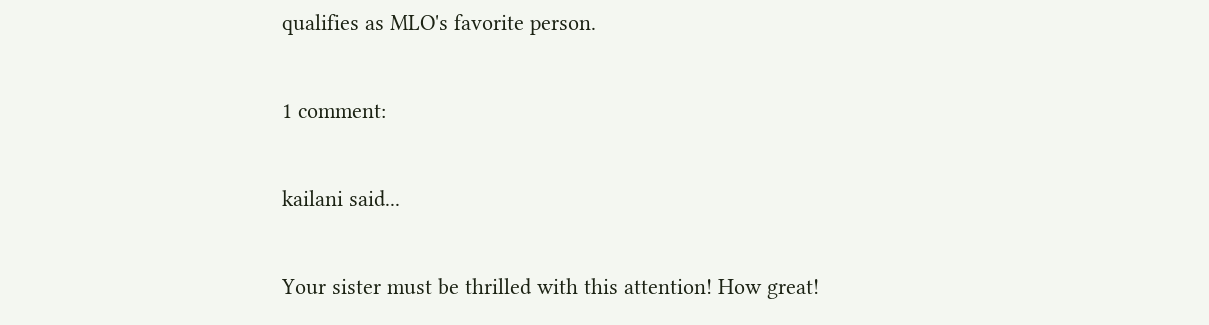qualifies as MLO's favorite person.

1 comment:

kailani said...

Your sister must be thrilled with this attention! How great!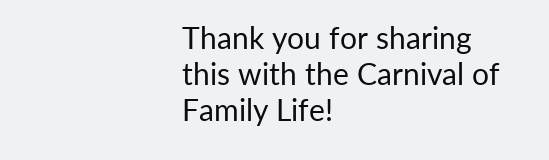Thank you for sharing this with the Carnival of Family Life!